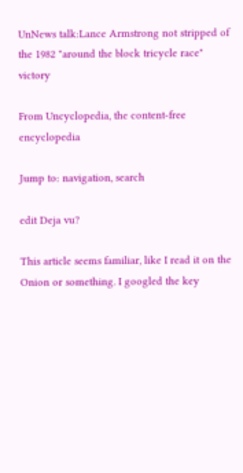UnNews talk:Lance Armstrong not stripped of the 1982 "around the block tricycle race" victory

From Uncyclopedia, the content-free encyclopedia

Jump to: navigation, search

edit Deja vu?

This article seems familiar, like I read it on the Onion or something. I googled the key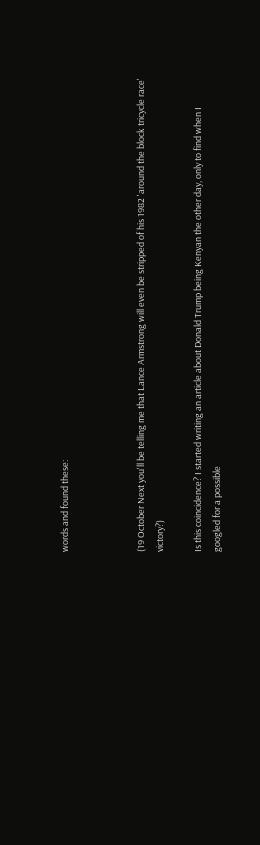words and found these:



(19 October Next you'll be telling me that Lance Armstrong will even be stripped of his 1982 'around the block tricycle race' victory?)

Is this coincidence? I started writing an article about Donald Trump being Kenyan the other day, only to find when I googled for a possible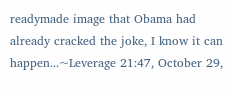readymade image that Obama had already cracked the joke, I know it can happen...~Leverage 21:47, October 29,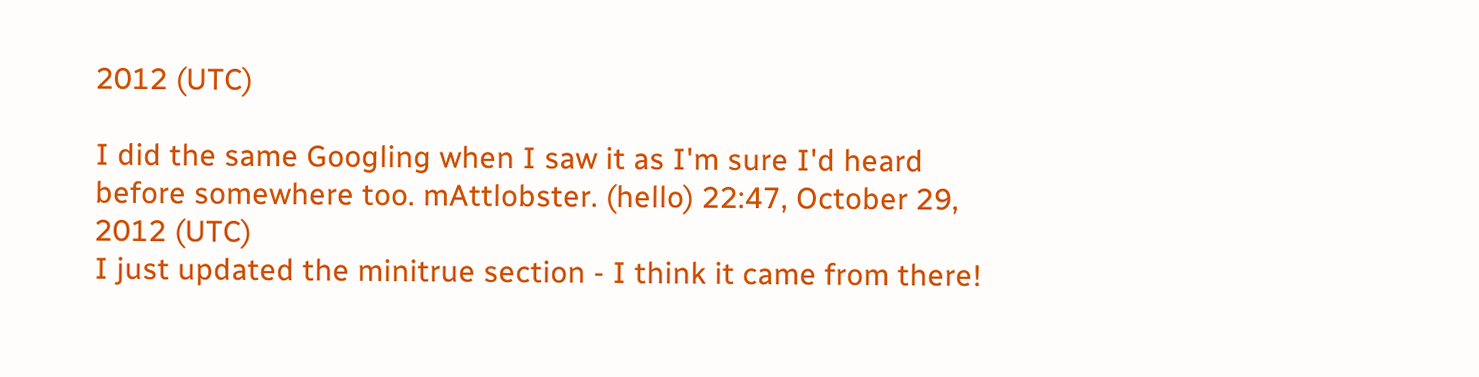2012 (UTC)

I did the same Googling when I saw it as I'm sure I'd heard before somewhere too. mAttlobster. (hello) 22:47, October 29, 2012 (UTC)
I just updated the minitrue section - I think it came from there!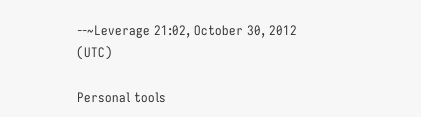--~Leverage 21:02, October 30, 2012 (UTC)

Personal tools